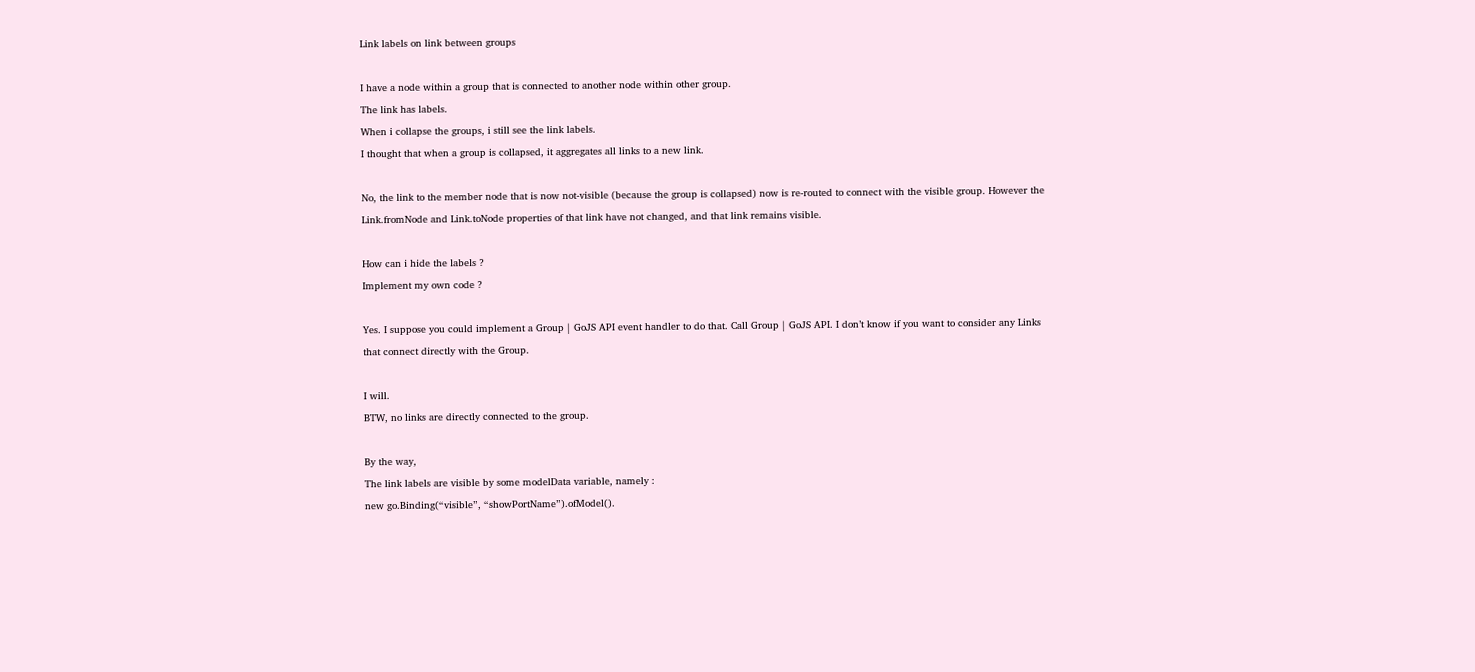Link labels on link between groups

I have a node within a group that is connected to another node within other group.
The link has labels.
When i collapse the groups, i still see the link labels.
I thought that when a group is collapsed, it aggregates all links to a new link.

No, the link to the member node that is now not-visible (because the group is collapsed) now is re-routed to connect with the visible group. However the Link.fromNode and Link.toNode properties of that link have not changed, and that link remains visible.

How can i hide the labels ?
Implement my own code ?

Yes. I suppose you could implement a Group | GoJS API event handler to do that. Call Group | GoJS API. I don’t know if you want to consider any Links that connect directly with the Group.

I will.
BTW, no links are directly connected to the group.

By the way,
The link labels are visible by some modelData variable, namely :
new go.Binding(“visible”, “showPortName”).ofModel().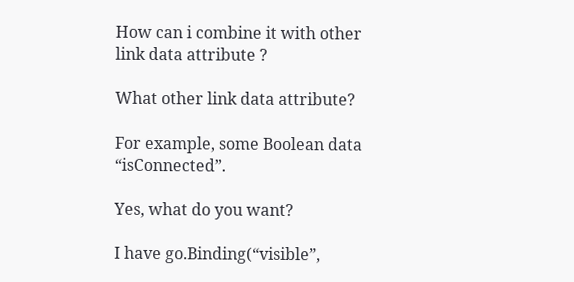How can i combine it with other link data attribute ?

What other link data attribute?

For example, some Boolean data “isConnected”.

Yes, what do you want?

I have go.Binding(“visible”,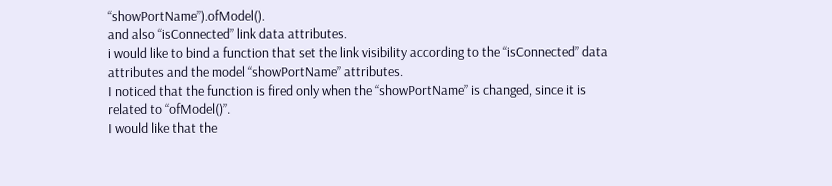“showPortName”).ofModel().
and also “isConnected” link data attributes.
i would like to bind a function that set the link visibility according to the “isConnected” data attributes and the model “showPortName” attributes.
I noticed that the function is fired only when the “showPortName” is changed, since it is related to “ofModel()”.
I would like that the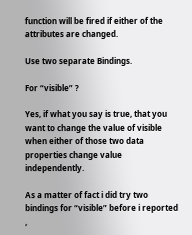function will be fired if either of the attributes are changed.

Use two separate Bindings.

For “visible” ?

Yes, if what you say is true, that you want to change the value of visible when either of those two data properties change value independently.

As a matter of fact i did try two bindings for “visible” before i reported ,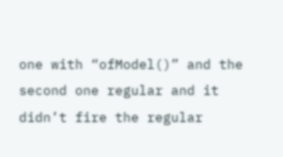one with “ofModel()” and the second one regular and it didn’t fire the regular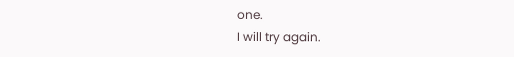one.
I will try again.